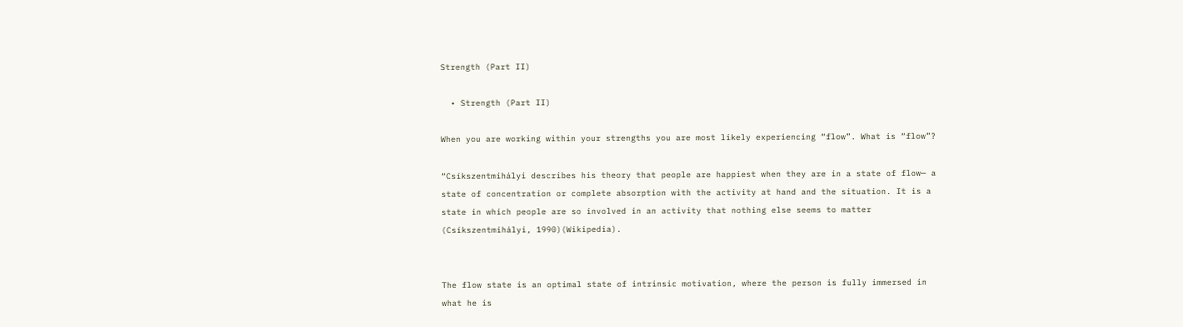Strength (Part II)

  • Strength (Part II)

When you are working within your strengths you are most likely experiencing “flow”. What is “flow”?

“Csíkszentmihályi describes his theory that people are happiest when they are in a state of flow— a state of concentration or complete absorption with the activity at hand and the situation. It is a state in which people are so involved in an activity that nothing else seems to matter (Csíkszentmihályi, 1990)(Wikipedia).


The flow state is an optimal state of intrinsic motivation, where the person is fully immersed in what he is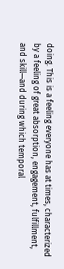doing. This is a feeling everyone has at times, characterized by a feeling of great absorption, engagement, fulfillment, and skill—and during which temporal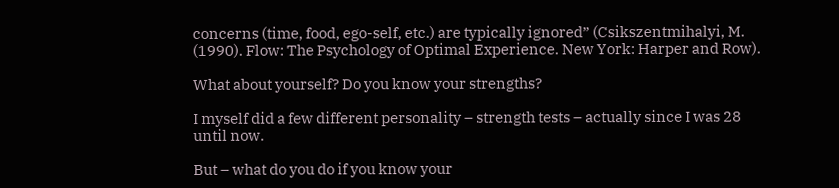concerns (time, food, ego-self, etc.) are typically ignored” (Csikszentmihalyi, M. (1990). Flow: The Psychology of Optimal Experience. New York: Harper and Row).

What about yourself? Do you know your strengths?

I myself did a few different personality – strength tests – actually since I was 28 until now.

But – what do you do if you know your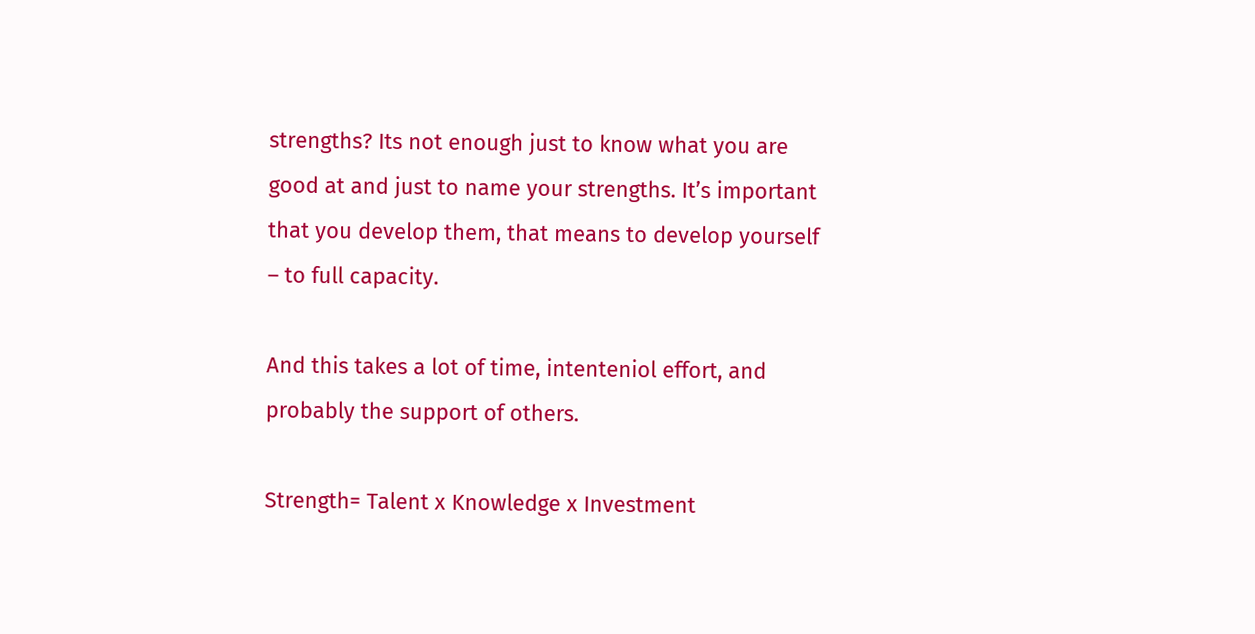strengths? Its not enough just to know what you are good at and just to name your strengths. It’s important that you develop them, that means to develop yourself – to full capacity.

And this takes a lot of time, intenteniol effort, and probably the support of others.

Strength= Talent x Knowledge x Investment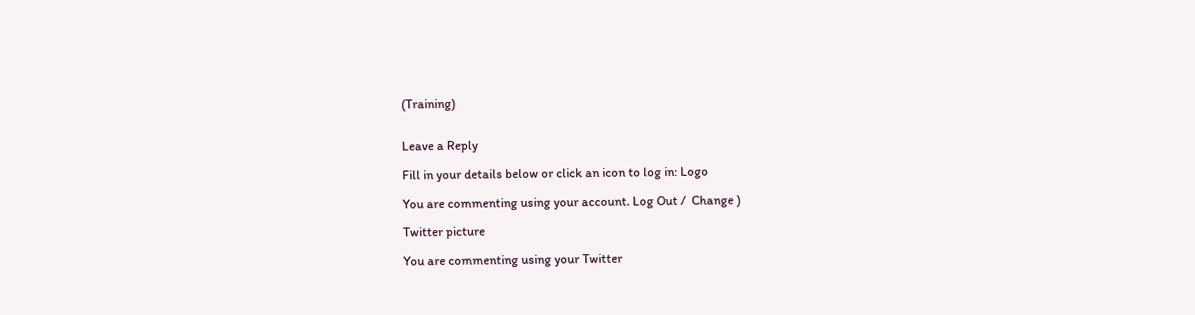(Training)


Leave a Reply

Fill in your details below or click an icon to log in: Logo

You are commenting using your account. Log Out /  Change )

Twitter picture

You are commenting using your Twitter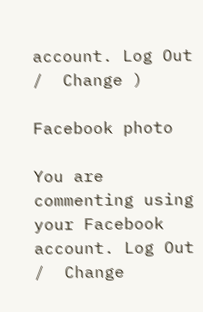account. Log Out /  Change )

Facebook photo

You are commenting using your Facebook account. Log Out /  Change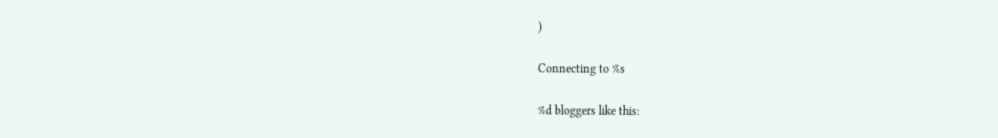)

Connecting to %s

%d bloggers like this: